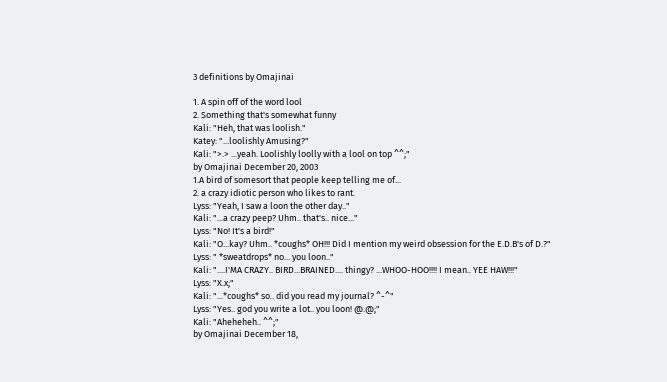3 definitions by Omajinai

1. A spin off of the word lool
2. Something that's somewhat funny
Kali: "Heh, that was loolish."
Katey: "...loolishly Amusing?"
Kali: ">.> ...yeah. Loolishly loolly with a lool on top ^^;"
by Omajinai December 20, 2003
1.A bird of somesort that people keep telling me of...
2. a crazy idiotic person who likes to rant.
Lyss: "Yeah, I saw a loon the other day.."
Kali: "...a crazy peep? Uhm.. that's.. nice..."
Lyss: "No! It's a bird!"
Kali: "O...kay? Uhm.. *coughs* OH!!! Did I mention my weird obsession for the E.D.B's of D.?"
Lyss: " *sweatdrops* no... you loon.."
Kali: "....I'MA CRAZY.. BIRD...BRAINED.... thingy? ...WHOO-HOO!!!! I mean.. YEE HAW!!!"
Lyss: "X.x;"
Kali: "...*coughs* so.. did you read my journal? ^-^"
Lyss: "Yes.. god you write a lot.. you loon! @.@;"
Kali: "Aheheheh.. ^^;"
by Omajinai December 18,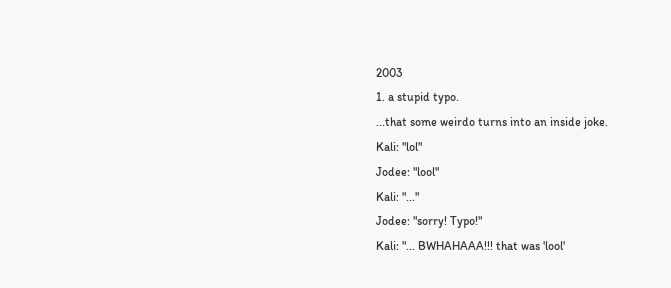2003
1. a stupid typo.
...that some weirdo turns into an inside joke.
Kali: "lol"
Jodee: "lool"
Kali: "..."
Jodee: "sorry! Typo!"
Kali: "... BWHAHAAA!!! that was 'lool'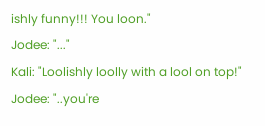ishly funny!!! You loon."
Jodee: "..."
Kali: "Loolishly loolly with a lool on top!"
Jodee: "..you're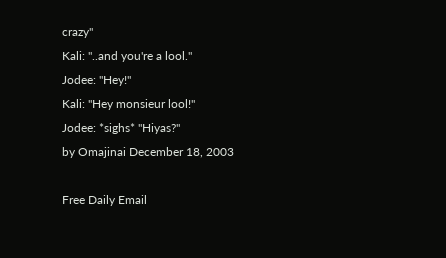crazy"
Kali: "..and you're a lool."
Jodee: "Hey!"
Kali: "Hey monsieur lool!"
Jodee: *sighs* "Hiyas?"
by Omajinai December 18, 2003

Free Daily Email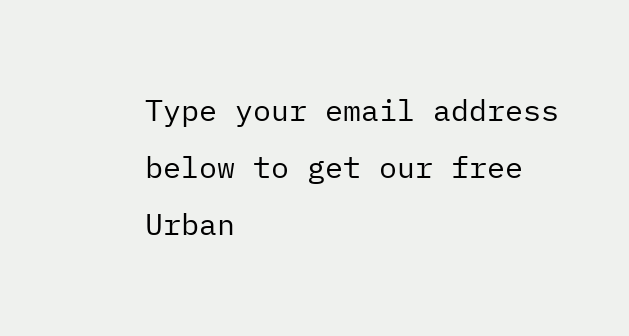Type your email address below to get our free Urban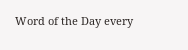Word of the Day every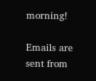morning!

Emails are sent from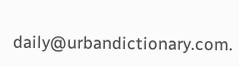daily@urbandictionary.com.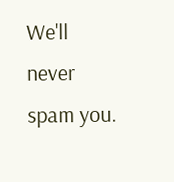We'll never spam you.